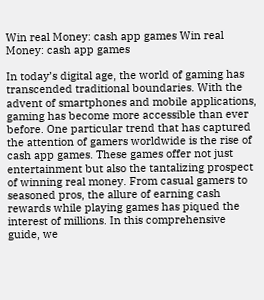Win real Money: cash app games Win real Money: cash app games

In today’s digital age, the world of gaming has transcended traditional boundaries. With the advent of smartphones and mobile applications, gaming has become more accessible than ever before. One particular trend that has captured the attention of gamers worldwide is the rise of cash app games. These games offer not just entertainment but also the tantalizing prospect of winning real money. From casual gamers to seasoned pros, the allure of earning cash rewards while playing games has piqued the interest of millions. In this comprehensive guide, we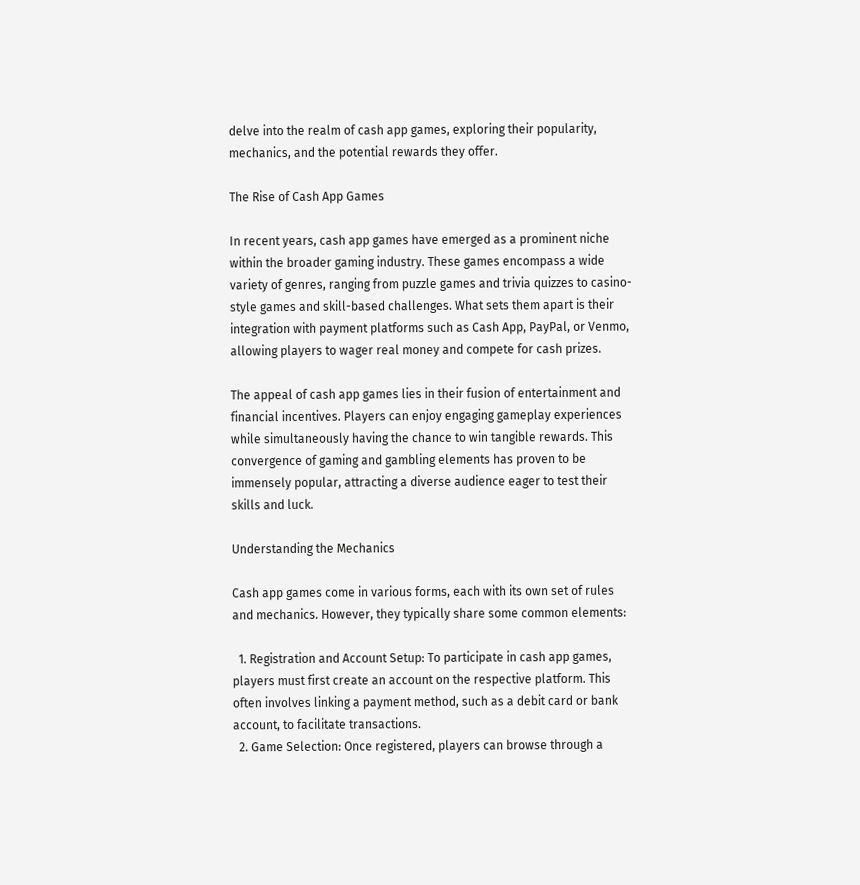delve into the realm of cash app games, exploring their popularity, mechanics, and the potential rewards they offer.

The Rise of Cash App Games

In recent years, cash app games have emerged as a prominent niche within the broader gaming industry. These games encompass a wide variety of genres, ranging from puzzle games and trivia quizzes to casino-style games and skill-based challenges. What sets them apart is their integration with payment platforms such as Cash App, PayPal, or Venmo, allowing players to wager real money and compete for cash prizes.

The appeal of cash app games lies in their fusion of entertainment and financial incentives. Players can enjoy engaging gameplay experiences while simultaneously having the chance to win tangible rewards. This convergence of gaming and gambling elements has proven to be immensely popular, attracting a diverse audience eager to test their skills and luck.

Understanding the Mechanics

Cash app games come in various forms, each with its own set of rules and mechanics. However, they typically share some common elements:

  1. Registration and Account Setup: To participate in cash app games, players must first create an account on the respective platform. This often involves linking a payment method, such as a debit card or bank account, to facilitate transactions.
  2. Game Selection: Once registered, players can browse through a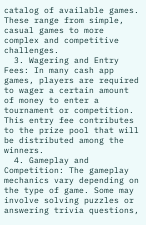catalog of available games. These range from simple, casual games to more complex and competitive challenges.
  3. Wagering and Entry Fees: In many cash app games, players are required to wager a certain amount of money to enter a tournament or competition. This entry fee contributes to the prize pool that will be distributed among the winners.
  4. Gameplay and Competition: The gameplay mechanics vary depending on the type of game. Some may involve solving puzzles or answering trivia questions,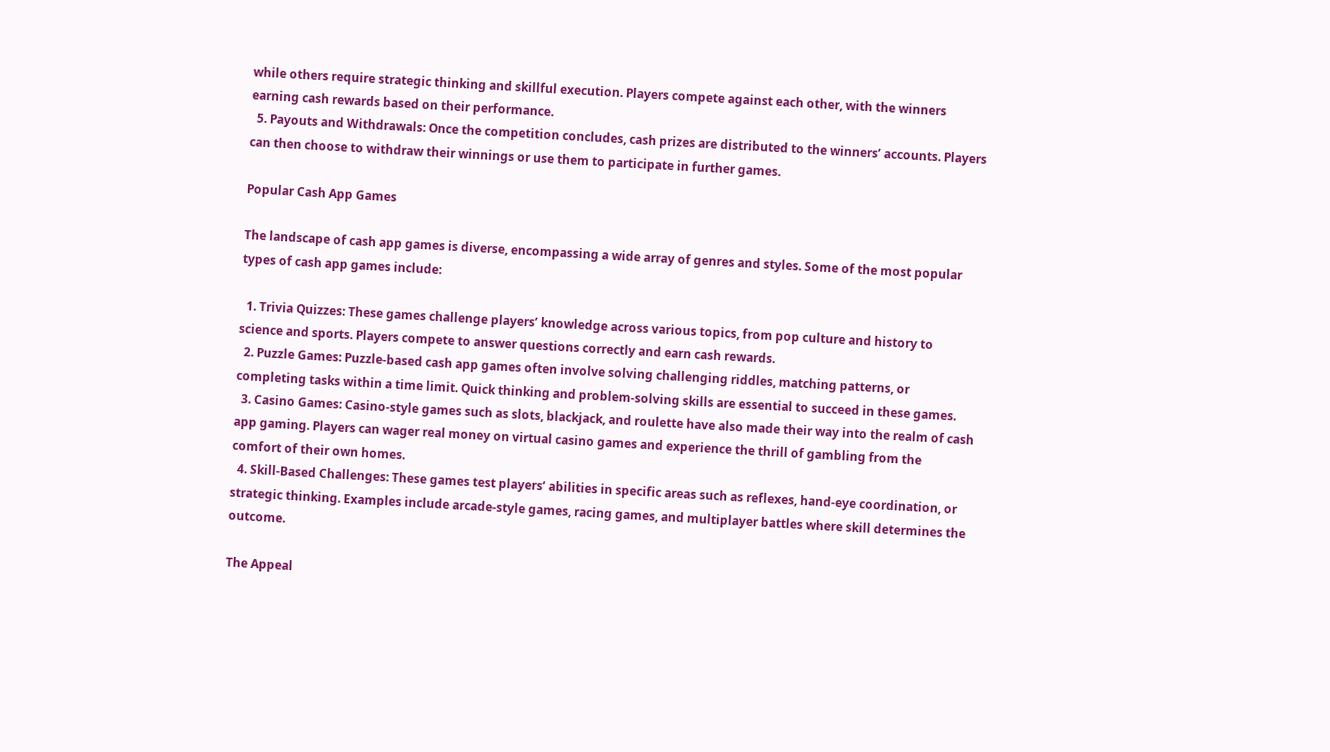while others require strategic thinking and skillful execution. Players compete against each other, with the winners earning cash rewards based on their performance.
  5. Payouts and Withdrawals: Once the competition concludes, cash prizes are distributed to the winners’ accounts. Players can then choose to withdraw their winnings or use them to participate in further games.

Popular Cash App Games

The landscape of cash app games is diverse, encompassing a wide array of genres and styles. Some of the most popular types of cash app games include:

  1. Trivia Quizzes: These games challenge players’ knowledge across various topics, from pop culture and history to science and sports. Players compete to answer questions correctly and earn cash rewards.
  2. Puzzle Games: Puzzle-based cash app games often involve solving challenging riddles, matching patterns, or completing tasks within a time limit. Quick thinking and problem-solving skills are essential to succeed in these games.
  3. Casino Games: Casino-style games such as slots, blackjack, and roulette have also made their way into the realm of cash app gaming. Players can wager real money on virtual casino games and experience the thrill of gambling from the comfort of their own homes.
  4. Skill-Based Challenges: These games test players’ abilities in specific areas such as reflexes, hand-eye coordination, or strategic thinking. Examples include arcade-style games, racing games, and multiplayer battles where skill determines the outcome.

The Appeal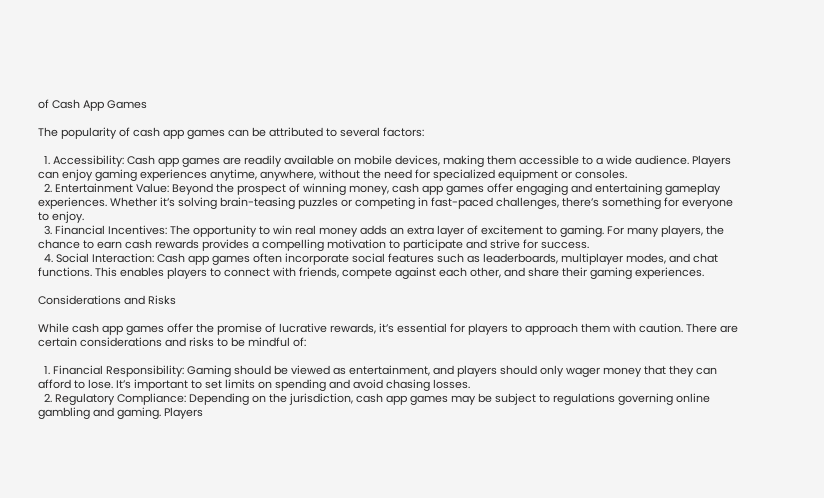of Cash App Games

The popularity of cash app games can be attributed to several factors:

  1. Accessibility: Cash app games are readily available on mobile devices, making them accessible to a wide audience. Players can enjoy gaming experiences anytime, anywhere, without the need for specialized equipment or consoles.
  2. Entertainment Value: Beyond the prospect of winning money, cash app games offer engaging and entertaining gameplay experiences. Whether it’s solving brain-teasing puzzles or competing in fast-paced challenges, there’s something for everyone to enjoy.
  3. Financial Incentives: The opportunity to win real money adds an extra layer of excitement to gaming. For many players, the chance to earn cash rewards provides a compelling motivation to participate and strive for success.
  4. Social Interaction: Cash app games often incorporate social features such as leaderboards, multiplayer modes, and chat functions. This enables players to connect with friends, compete against each other, and share their gaming experiences.

Considerations and Risks

While cash app games offer the promise of lucrative rewards, it’s essential for players to approach them with caution. There are certain considerations and risks to be mindful of:

  1. Financial Responsibility: Gaming should be viewed as entertainment, and players should only wager money that they can afford to lose. It’s important to set limits on spending and avoid chasing losses.
  2. Regulatory Compliance: Depending on the jurisdiction, cash app games may be subject to regulations governing online gambling and gaming. Players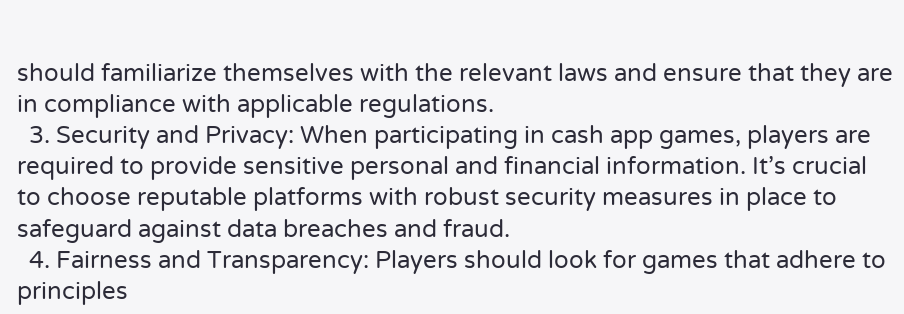should familiarize themselves with the relevant laws and ensure that they are in compliance with applicable regulations.
  3. Security and Privacy: When participating in cash app games, players are required to provide sensitive personal and financial information. It’s crucial to choose reputable platforms with robust security measures in place to safeguard against data breaches and fraud.
  4. Fairness and Transparency: Players should look for games that adhere to principles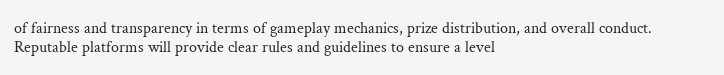of fairness and transparency in terms of gameplay mechanics, prize distribution, and overall conduct. Reputable platforms will provide clear rules and guidelines to ensure a level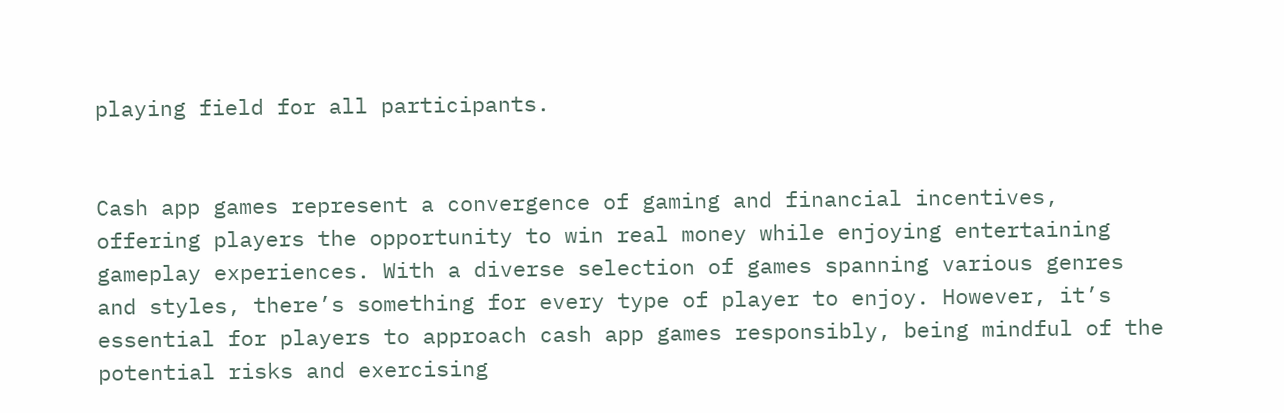playing field for all participants.


Cash app games represent a convergence of gaming and financial incentives, offering players the opportunity to win real money while enjoying entertaining gameplay experiences. With a diverse selection of games spanning various genres and styles, there’s something for every type of player to enjoy. However, it’s essential for players to approach cash app games responsibly, being mindful of the potential risks and exercising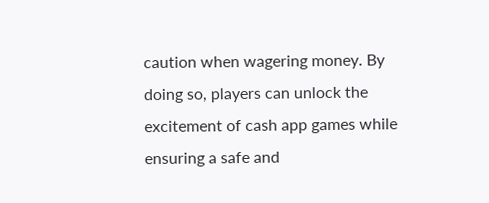caution when wagering money. By doing so, players can unlock the excitement of cash app games while ensuring a safe and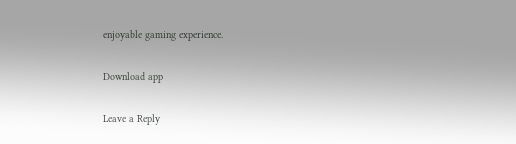enjoyable gaming experience.

Download app

Leave a Reply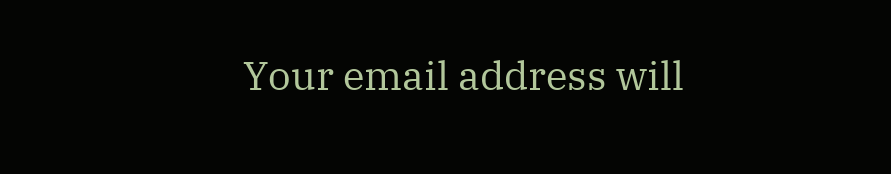Your email address will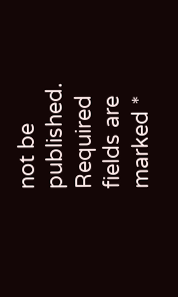not be published. Required fields are marked *